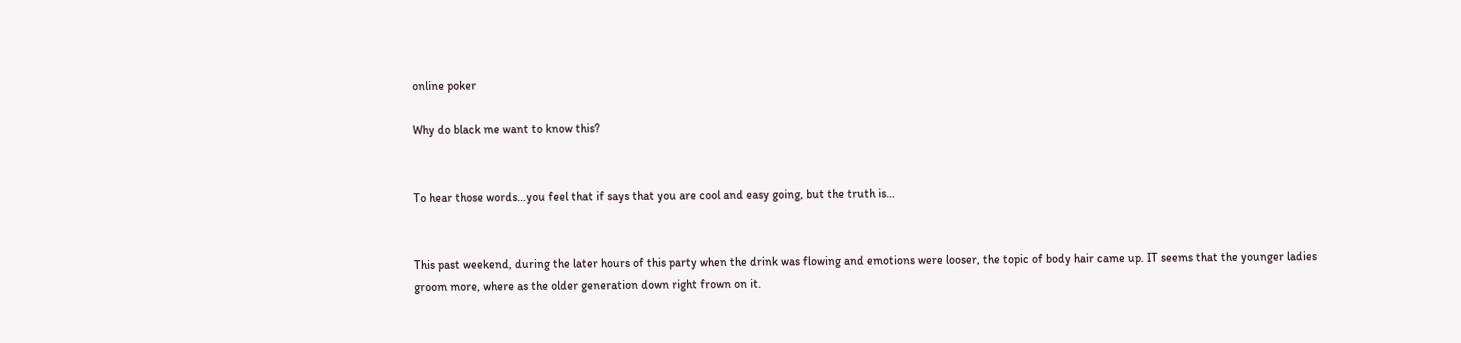online poker

Why do black me want to know this?


To hear those words…you feel that if says that you are cool and easy going, but the truth is…


This past weekend, during the later hours of this party when the drink was flowing and emotions were looser, the topic of body hair came up. IT seems that the younger ladies groom more, where as the older generation down right frown on it.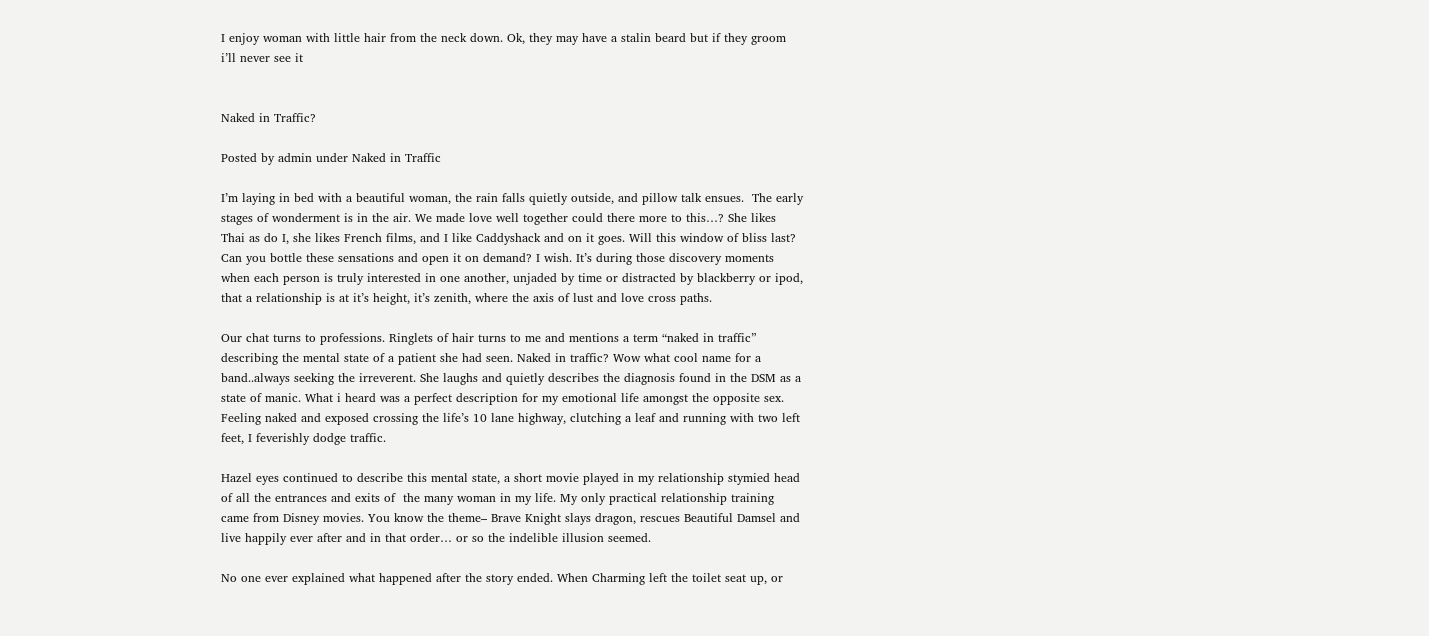I enjoy woman with little hair from the neck down. Ok, they may have a stalin beard but if they groom i’ll never see it


Naked in Traffic?

Posted by admin under Naked in Traffic

I’m laying in bed with a beautiful woman, the rain falls quietly outside, and pillow talk ensues.  The early stages of wonderment is in the air. We made love well together could there more to this…? She likes Thai as do I, she likes French films, and I like Caddyshack and on it goes. Will this window of bliss last? Can you bottle these sensations and open it on demand? I wish. It’s during those discovery moments when each person is truly interested in one another, unjaded by time or distracted by blackberry or ipod, that a relationship is at it’s height, it’s zenith, where the axis of lust and love cross paths.

Our chat turns to professions. Ringlets of hair turns to me and mentions a term “naked in traffic” describing the mental state of a patient she had seen. Naked in traffic? Wow what cool name for a band..always seeking the irreverent. She laughs and quietly describes the diagnosis found in the DSM as a state of manic. What i heard was a perfect description for my emotional life amongst the opposite sex. Feeling naked and exposed crossing the life’s 10 lane highway, clutching a leaf and running with two left feet, I feverishly dodge traffic.

Hazel eyes continued to describe this mental state, a short movie played in my relationship stymied head of all the entrances and exits of  the many woman in my life. My only practical relationship training came from Disney movies. You know the theme– Brave Knight slays dragon, rescues Beautiful Damsel and live happily ever after and in that order… or so the indelible illusion seemed.

No one ever explained what happened after the story ended. When Charming left the toilet seat up, or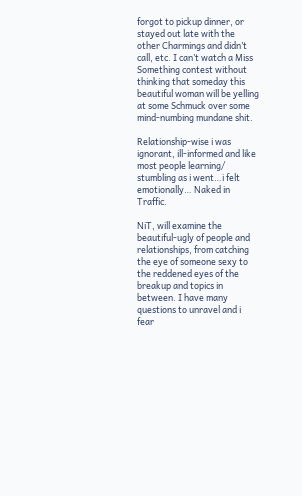forgot to pickup dinner, or stayed out late with the other Charmings and didn’t call, etc. I can’t watch a Miss Something contest without thinking that someday this beautiful woman will be yelling at some Schmuck over some mind-numbing mundane shit.

Relationship-wise i was ignorant, ill-informed and like most people learning/ stumbling as i went…i felt emotionally… Naked in Traffic.

NiT, will examine the beautiful-ugly of people and relationships, from catching the eye of someone sexy to the reddened eyes of the breakup and topics in between. I have many questions to unravel and i fear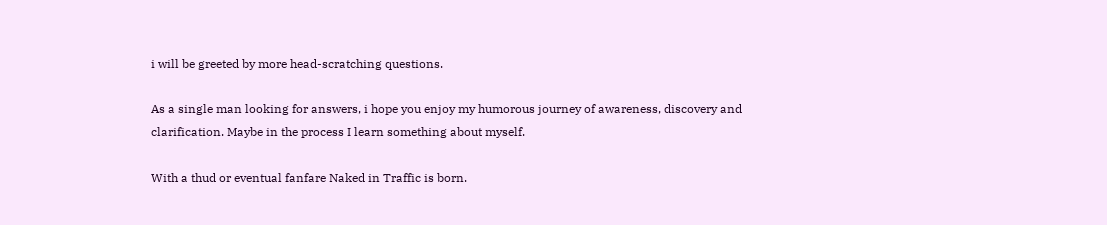i will be greeted by more head-scratching questions.

As a single man looking for answers, i hope you enjoy my humorous journey of awareness, discovery and clarification. Maybe in the process I learn something about myself.

With a thud or eventual fanfare Naked in Traffic is born.